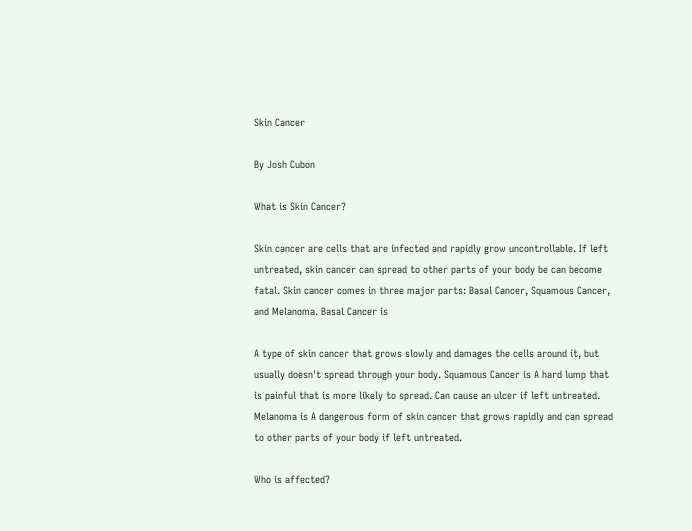Skin Cancer

By Josh Cubon

What is Skin Cancer?

Skin cancer are cells that are infected and rapidly grow uncontrollable. If left untreated, skin cancer can spread to other parts of your body be can become fatal. Skin cancer comes in three major parts: Basal Cancer, Squamous Cancer, and Melanoma. Basal Cancer is

A type of skin cancer that grows slowly and damages the cells around it, but usually doesn't spread through your body. Squamous Cancer is A hard lump that is painful that is more likely to spread. Can cause an ulcer if left untreated. Melanoma is A dangerous form of skin cancer that grows rapidly and can spread to other parts of your body if left untreated.

Who is affected?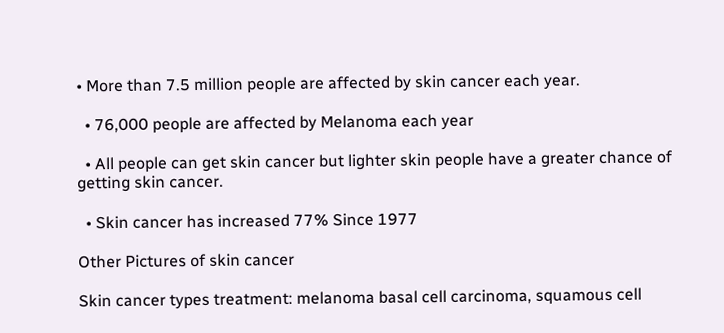• More than 7.5 million people are affected by skin cancer each year.

  • 76,000 people are affected by Melanoma each year

  • All people can get skin cancer but lighter skin people have a greater chance of getting skin cancer.

  • Skin cancer has increased 77% Since 1977

Other Pictures of skin cancer

Skin cancer types treatment: melanoma basal cell carcinoma, squamous cell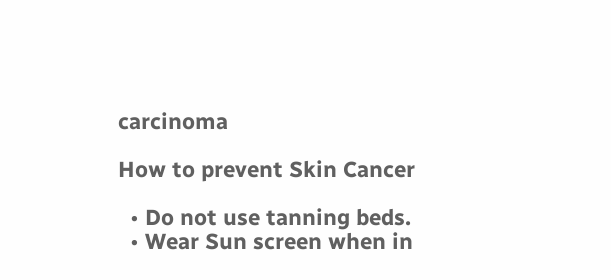carcinoma

How to prevent Skin Cancer

  • Do not use tanning beds.
  • Wear Sun screen when in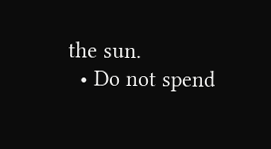the sun.
  • Do not spend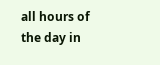all hours of the day in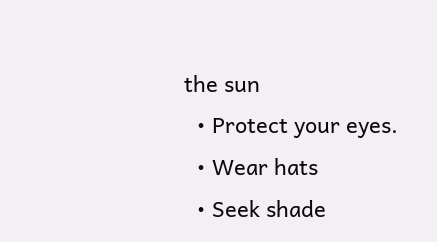the sun
  • Protect your eyes.
  • Wear hats
  • Seek shade